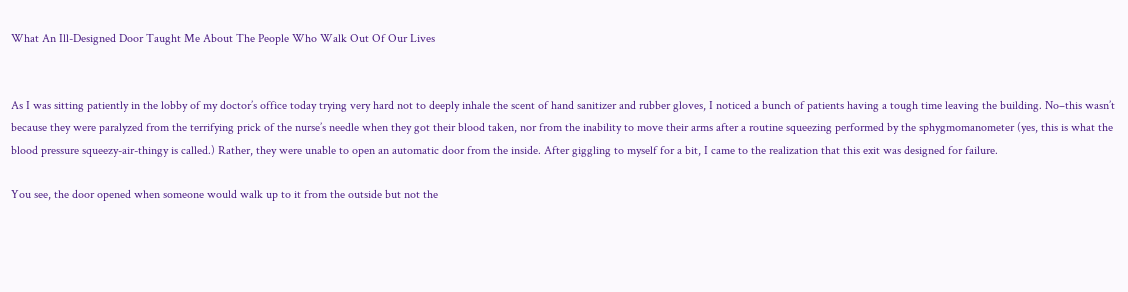What An Ill-Designed Door Taught Me About The People Who Walk Out Of Our Lives


As I was sitting patiently in the lobby of my doctor’s office today trying very hard not to deeply inhale the scent of hand sanitizer and rubber gloves, I noticed a bunch of patients having a tough time leaving the building. No–this wasn’t because they were paralyzed from the terrifying prick of the nurse’s needle when they got their blood taken, nor from the inability to move their arms after a routine squeezing performed by the sphygmomanometer (yes, this is what the blood pressure squeezy-air-thingy is called.) Rather, they were unable to open an automatic door from the inside. After giggling to myself for a bit, I came to the realization that this exit was designed for failure.

You see, the door opened when someone would walk up to it from the outside but not the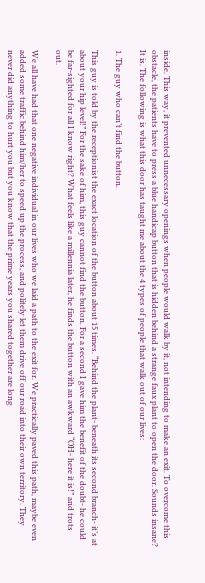inside. This way, it prevented unnecessary openings when people would walk by it, not intending to make an exit. To overcome this obstacle, the patients have to press a blue handicap button that is hidden behind a strange faux plant to open the door. Sounds insane? It is. The following is what this door has taught me about the 4 types of people that walk out of our lives:

1. The guy who can’t find the button.

This guy is told by the receptionist the exact location of the button about 15 times. “Behind the plant- beneath its second branch- it’s at about your hip level!” For the sake of him, this guy cannot find the button. For a second I gave him the benefit of the doubt- he could be far-sighted for all I know right? What feels like a millennia later, he finds the button with an awkward “OH- here it is!” and trots out.

We all have had that one negative individual in our lives who we laid a path to the exit for. We practically paved this path, maybe even added some traffic behind him/her to speed up the process, and politely let them drive off our road into their own territory. They never did anything to hurt you but you know that the prime years you shared together are long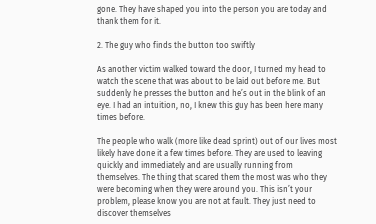gone. They have shaped you into the person you are today and thank them for it.

2. The guy who finds the button too swiftly

As another victim walked toward the door, I turned my head to watch the scene that was about to be laid out before me. But suddenly he presses the button and he’s out in the blink of an eye. I had an intuition, no, I knew this guy has been here many times before.

The people who walk (more like dead sprint) out of our lives most likely have done it a few times before. They are used to leaving quickly and immediately and are usually running from themselves. The thing that scared them the most was who they were becoming when they were around you. This isn’t your problem, please know you are not at fault. They just need to discover themselves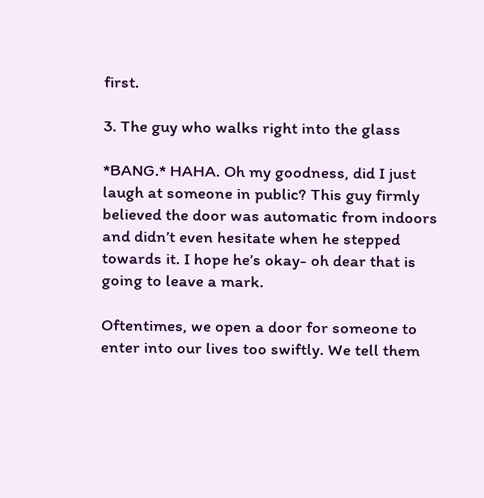first.

3. The guy who walks right into the glass

*BANG.* HAHA. Oh my goodness, did I just laugh at someone in public? This guy firmly believed the door was automatic from indoors and didn’t even hesitate when he stepped towards it. I hope he’s okay- oh dear that is going to leave a mark.

Oftentimes, we open a door for someone to enter into our lives too swiftly. We tell them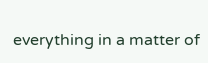everything in a matter of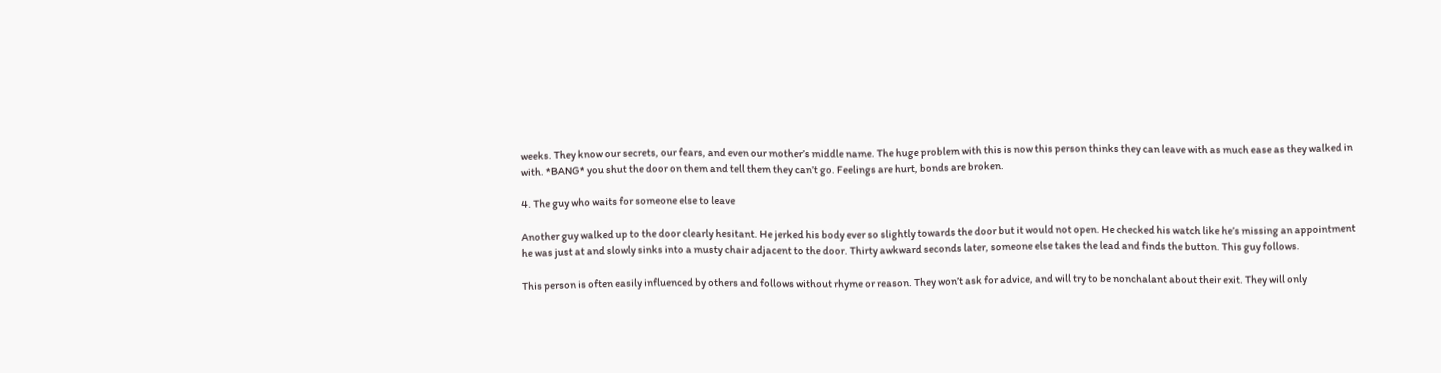weeks. They know our secrets, our fears, and even our mother’s middle name. The huge problem with this is now this person thinks they can leave with as much ease as they walked in with. *BANG* you shut the door on them and tell them they can’t go. Feelings are hurt, bonds are broken.

4. The guy who waits for someone else to leave

Another guy walked up to the door clearly hesitant. He jerked his body ever so slightly towards the door but it would not open. He checked his watch like he’s missing an appointment he was just at and slowly sinks into a musty chair adjacent to the door. Thirty awkward seconds later, someone else takes the lead and finds the button. This guy follows.

This person is often easily influenced by others and follows without rhyme or reason. They won’t ask for advice, and will try to be nonchalant about their exit. They will only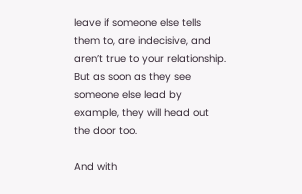leave if someone else tells them to, are indecisive, and aren’t true to your relationship. But as soon as they see someone else lead by example, they will head out the door too.

And with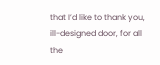that I’d like to thank you, ill-designed door, for all the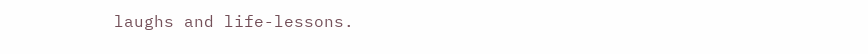laughs and life-lessons.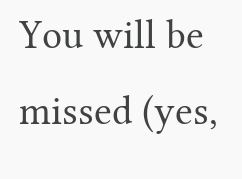You will be missed (yes,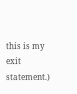this is my exit statement.)